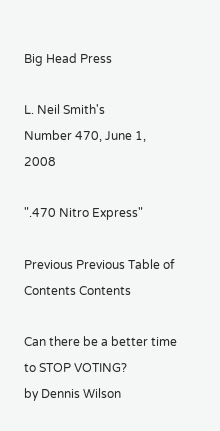Big Head Press

L. Neil Smith's
Number 470, June 1, 2008

".470 Nitro Express"

Previous Previous Table of Contents Contents

Can there be a better time to STOP VOTING?
by Dennis Wilson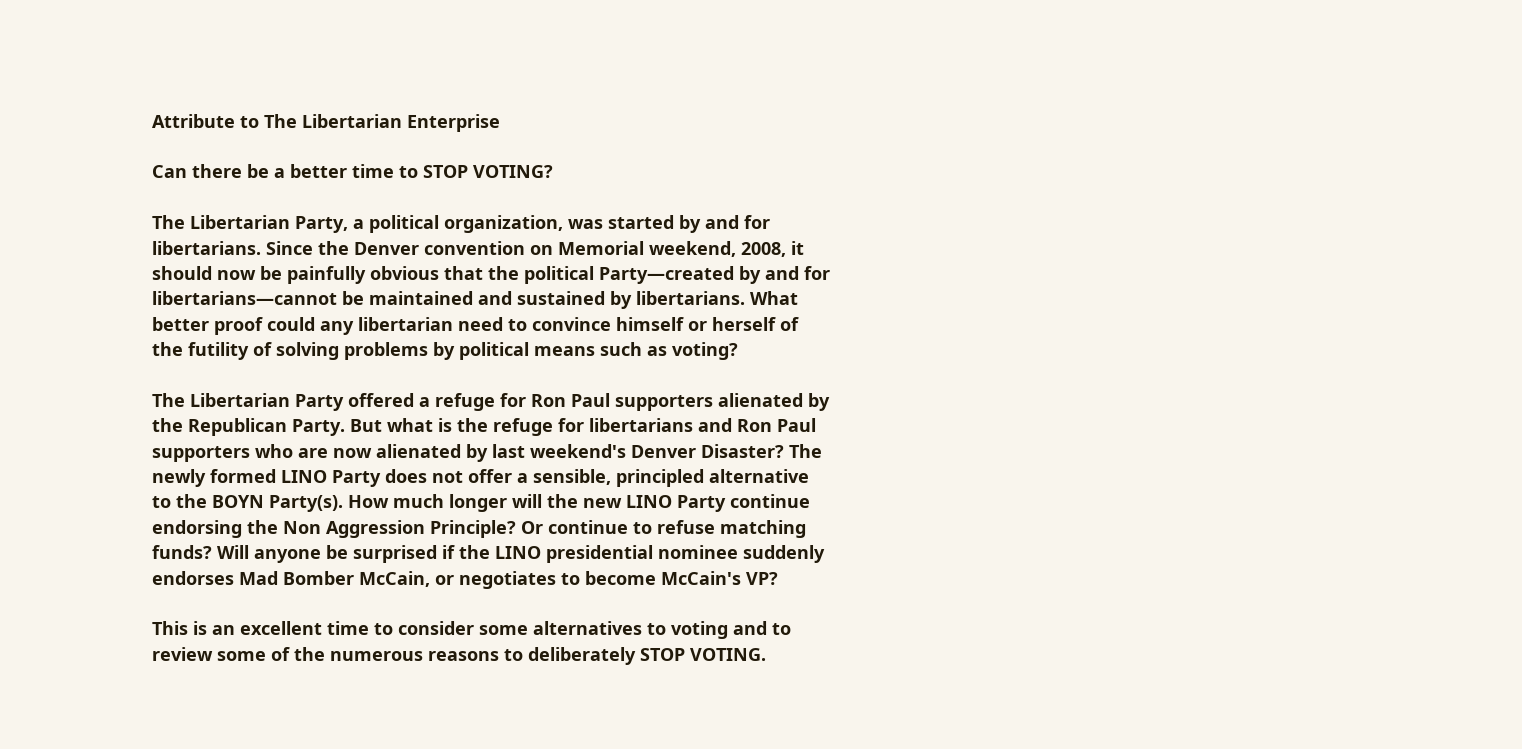Attribute to The Libertarian Enterprise

Can there be a better time to STOP VOTING?

The Libertarian Party, a political organization, was started by and for libertarians. Since the Denver convention on Memorial weekend, 2008, it should now be painfully obvious that the political Party—created by and for libertarians—cannot be maintained and sustained by libertarians. What better proof could any libertarian need to convince himself or herself of the futility of solving problems by political means such as voting?

The Libertarian Party offered a refuge for Ron Paul supporters alienated by the Republican Party. But what is the refuge for libertarians and Ron Paul supporters who are now alienated by last weekend's Denver Disaster? The newly formed LINO Party does not offer a sensible, principled alternative to the BOYN Party(s). How much longer will the new LINO Party continue endorsing the Non Aggression Principle? Or continue to refuse matching funds? Will anyone be surprised if the LINO presidential nominee suddenly endorses Mad Bomber McCain, or negotiates to become McCain's VP?

This is an excellent time to consider some alternatives to voting and to review some of the numerous reasons to deliberately STOP VOTING.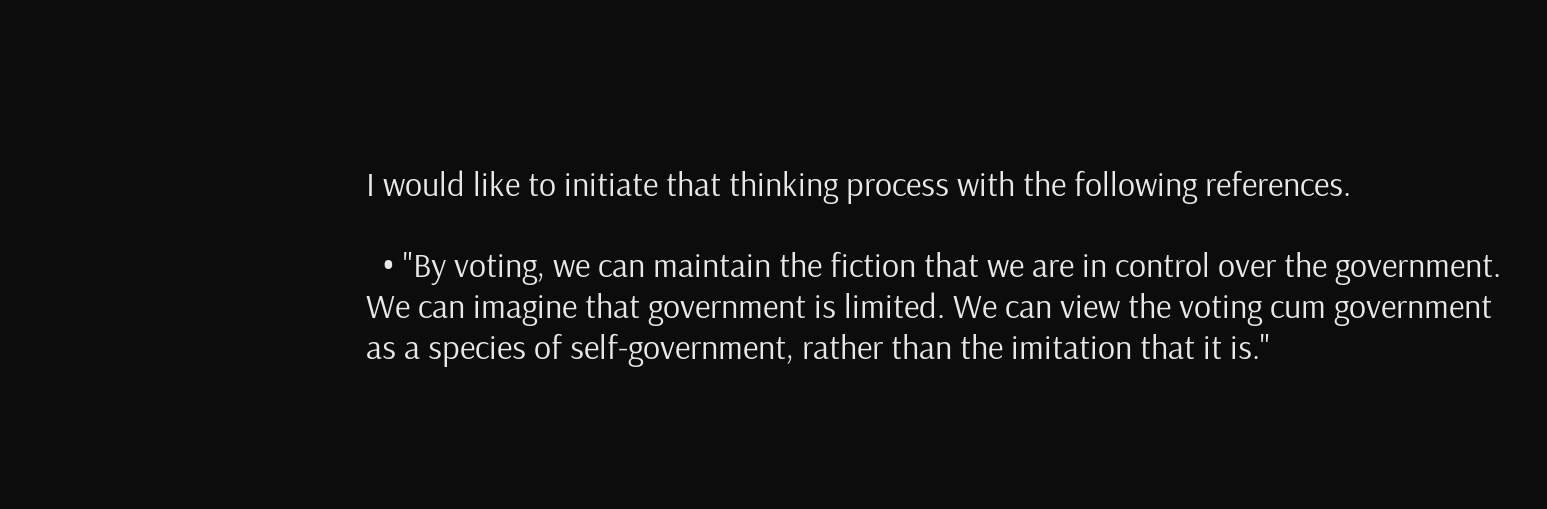I would like to initiate that thinking process with the following references.

  • "By voting, we can maintain the fiction that we are in control over the government. We can imagine that government is limited. We can view the voting cum government as a species of self-government, rather than the imitation that it is."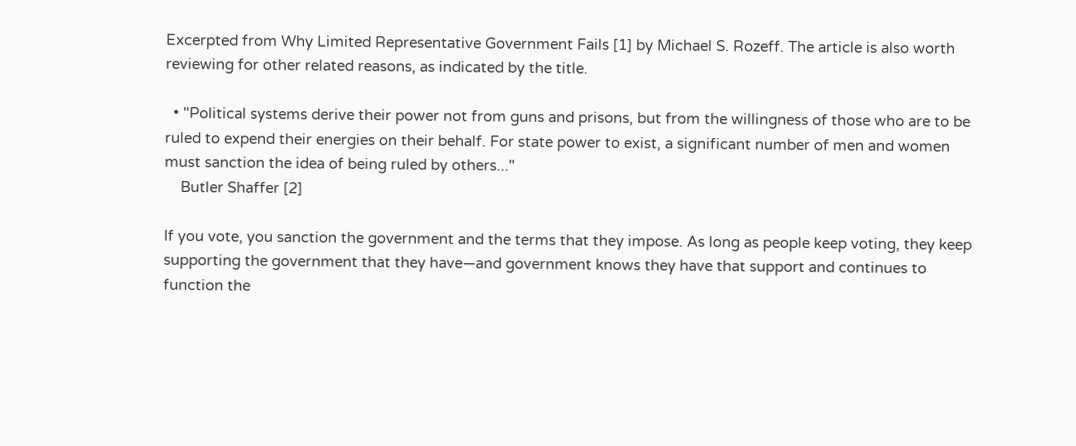Excerpted from Why Limited Representative Government Fails [1] by Michael S. Rozeff. The article is also worth reviewing for other related reasons, as indicated by the title.

  • "Political systems derive their power not from guns and prisons, but from the willingness of those who are to be ruled to expend their energies on their behalf. For state power to exist, a significant number of men and women must sanction the idea of being ruled by others..."
    Butler Shaffer [2]

If you vote, you sanction the government and the terms that they impose. As long as people keep voting, they keep supporting the government that they have—and government knows they have that support and continues to function the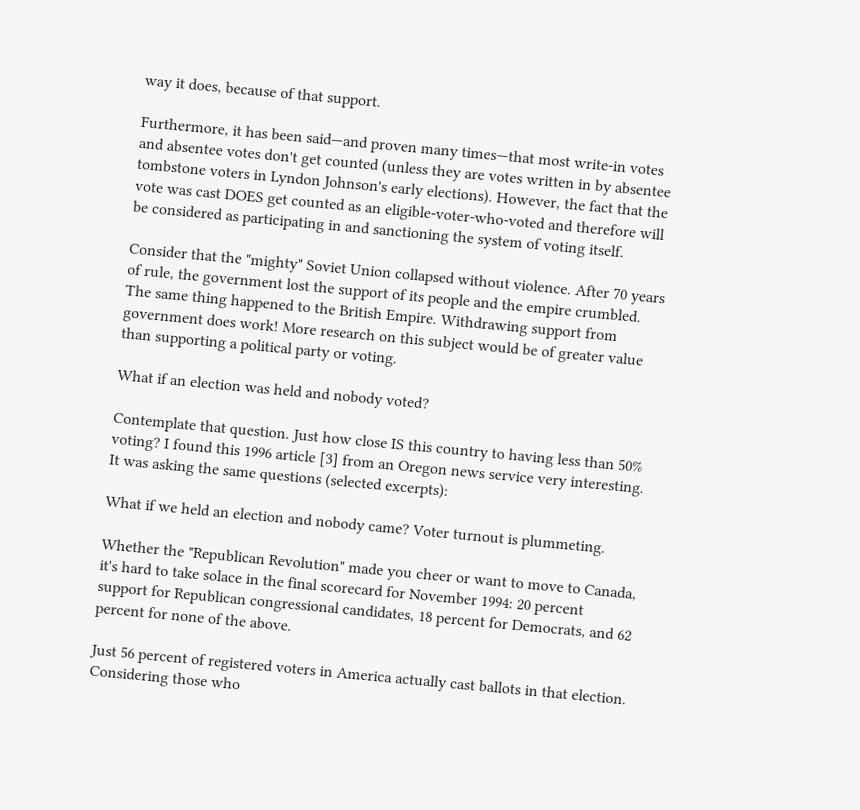way it does, because of that support.

Furthermore, it has been said—and proven many times—that most write-in votes and absentee votes don't get counted (unless they are votes written in by absentee tombstone voters in Lyndon Johnson's early elections). However, the fact that the vote was cast DOES get counted as an eligible-voter-who-voted and therefore will be considered as participating in and sanctioning the system of voting itself.

Consider that the "mighty" Soviet Union collapsed without violence. After 70 years of rule, the government lost the support of its people and the empire crumbled. The same thing happened to the British Empire. Withdrawing support from government does work! More research on this subject would be of greater value than supporting a political party or voting.

What if an election was held and nobody voted?

Contemplate that question. Just how close IS this country to having less than 50% voting? I found this 1996 article [3] from an Oregon news service very interesting. It was asking the same questions (selected excerpts):

What if we held an election and nobody came? Voter turnout is plummeting.

Whether the "Republican Revolution" made you cheer or want to move to Canada, it's hard to take solace in the final scorecard for November 1994: 20 percent support for Republican congressional candidates, 18 percent for Democrats, and 62 percent for none of the above.

Just 56 percent of registered voters in America actually cast ballots in that election. Considering those who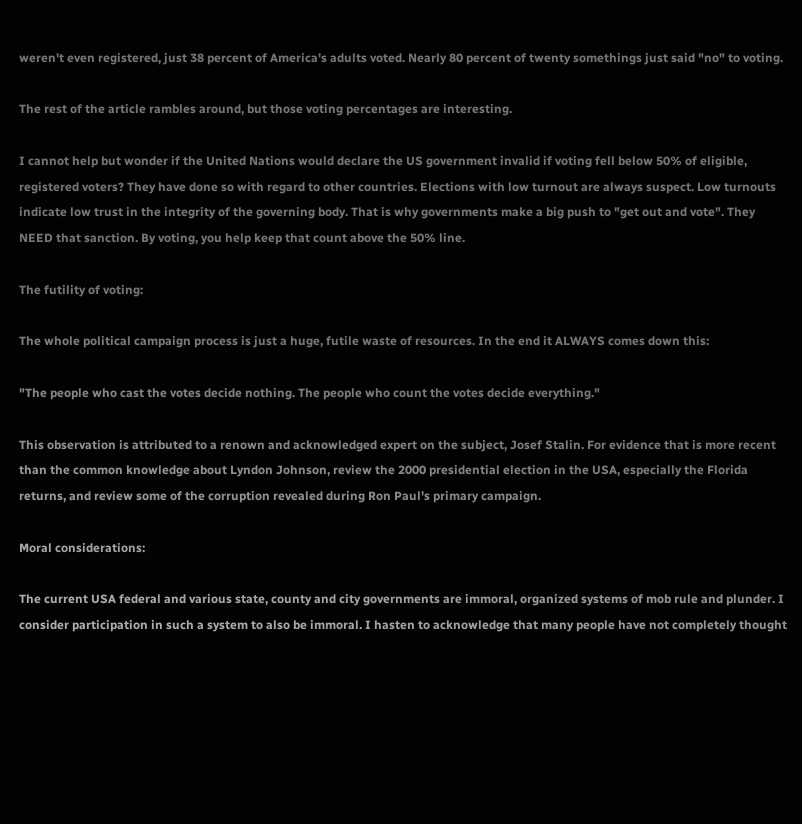weren't even registered, just 38 percent of America's adults voted. Nearly 80 percent of twenty somethings just said "no" to voting.

The rest of the article rambles around, but those voting percentages are interesting.

I cannot help but wonder if the United Nations would declare the US government invalid if voting fell below 50% of eligible, registered voters? They have done so with regard to other countries. Elections with low turnout are always suspect. Low turnouts indicate low trust in the integrity of the governing body. That is why governments make a big push to "get out and vote". They NEED that sanction. By voting, you help keep that count above the 50% line.

The futility of voting:

The whole political campaign process is just a huge, futile waste of resources. In the end it ALWAYS comes down this:

"The people who cast the votes decide nothing. The people who count the votes decide everything."

This observation is attributed to a renown and acknowledged expert on the subject, Josef Stalin. For evidence that is more recent than the common knowledge about Lyndon Johnson, review the 2000 presidential election in the USA, especially the Florida returns, and review some of the corruption revealed during Ron Paul's primary campaign.

Moral considerations:

The current USA federal and various state, county and city governments are immoral, organized systems of mob rule and plunder. I consider participation in such a system to also be immoral. I hasten to acknowledge that many people have not completely thought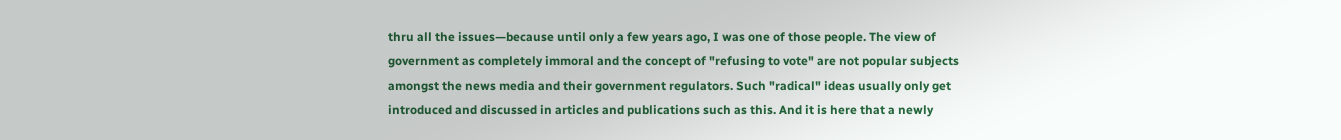thru all the issues—because until only a few years ago, I was one of those people. The view of government as completely immoral and the concept of "refusing to vote" are not popular subjects amongst the news media and their government regulators. Such "radical" ideas usually only get introduced and discussed in articles and publications such as this. And it is here that a newly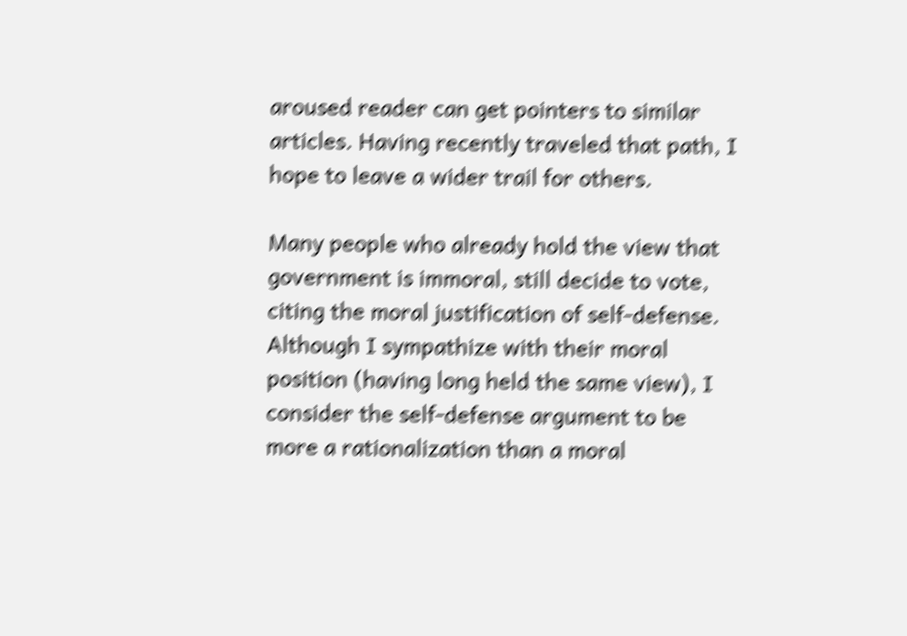aroused reader can get pointers to similar articles. Having recently traveled that path, I hope to leave a wider trail for others.

Many people who already hold the view that government is immoral, still decide to vote, citing the moral justification of self-defense. Although I sympathize with their moral position (having long held the same view), I consider the self-defense argument to be more a rationalization than a moral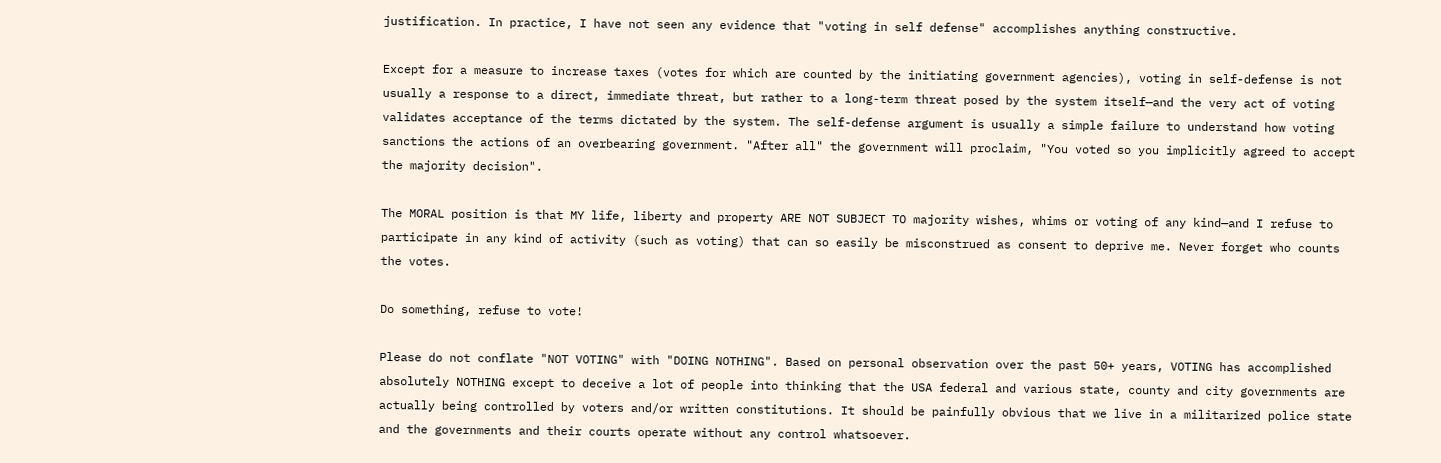justification. In practice, I have not seen any evidence that "voting in self defense" accomplishes anything constructive.

Except for a measure to increase taxes (votes for which are counted by the initiating government agencies), voting in self-defense is not usually a response to a direct, immediate threat, but rather to a long-term threat posed by the system itself—and the very act of voting validates acceptance of the terms dictated by the system. The self-defense argument is usually a simple failure to understand how voting sanctions the actions of an overbearing government. "After all" the government will proclaim, "You voted so you implicitly agreed to accept the majority decision".

The MORAL position is that MY life, liberty and property ARE NOT SUBJECT TO majority wishes, whims or voting of any kind—and I refuse to participate in any kind of activity (such as voting) that can so easily be misconstrued as consent to deprive me. Never forget who counts the votes.

Do something, refuse to vote!

Please do not conflate "NOT VOTING" with "DOING NOTHING". Based on personal observation over the past 50+ years, VOTING has accomplished absolutely NOTHING except to deceive a lot of people into thinking that the USA federal and various state, county and city governments are actually being controlled by voters and/or written constitutions. It should be painfully obvious that we live in a militarized police state and the governments and their courts operate without any control whatsoever.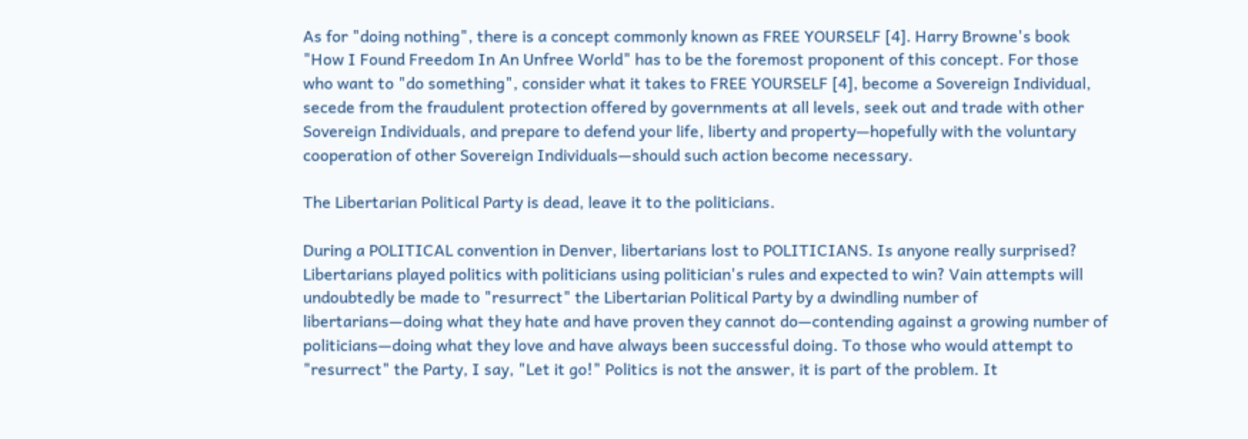As for "doing nothing", there is a concept commonly known as FREE YOURSELF [4]. Harry Browne's book "How I Found Freedom In An Unfree World" has to be the foremost proponent of this concept. For those who want to "do something", consider what it takes to FREE YOURSELF [4], become a Sovereign Individual, secede from the fraudulent protection offered by governments at all levels, seek out and trade with other Sovereign Individuals, and prepare to defend your life, liberty and property—hopefully with the voluntary cooperation of other Sovereign Individuals—should such action become necessary.

The Libertarian Political Party is dead, leave it to the politicians.

During a POLITICAL convention in Denver, libertarians lost to POLITICIANS. Is anyone really surprised? Libertarians played politics with politicians using politician's rules and expected to win? Vain attempts will undoubtedly be made to "resurrect" the Libertarian Political Party by a dwindling number of libertarians—doing what they hate and have proven they cannot do—contending against a growing number of politicians—doing what they love and have always been successful doing. To those who would attempt to "resurrect" the Party, I say, "Let it go!" Politics is not the answer, it is part of the problem. It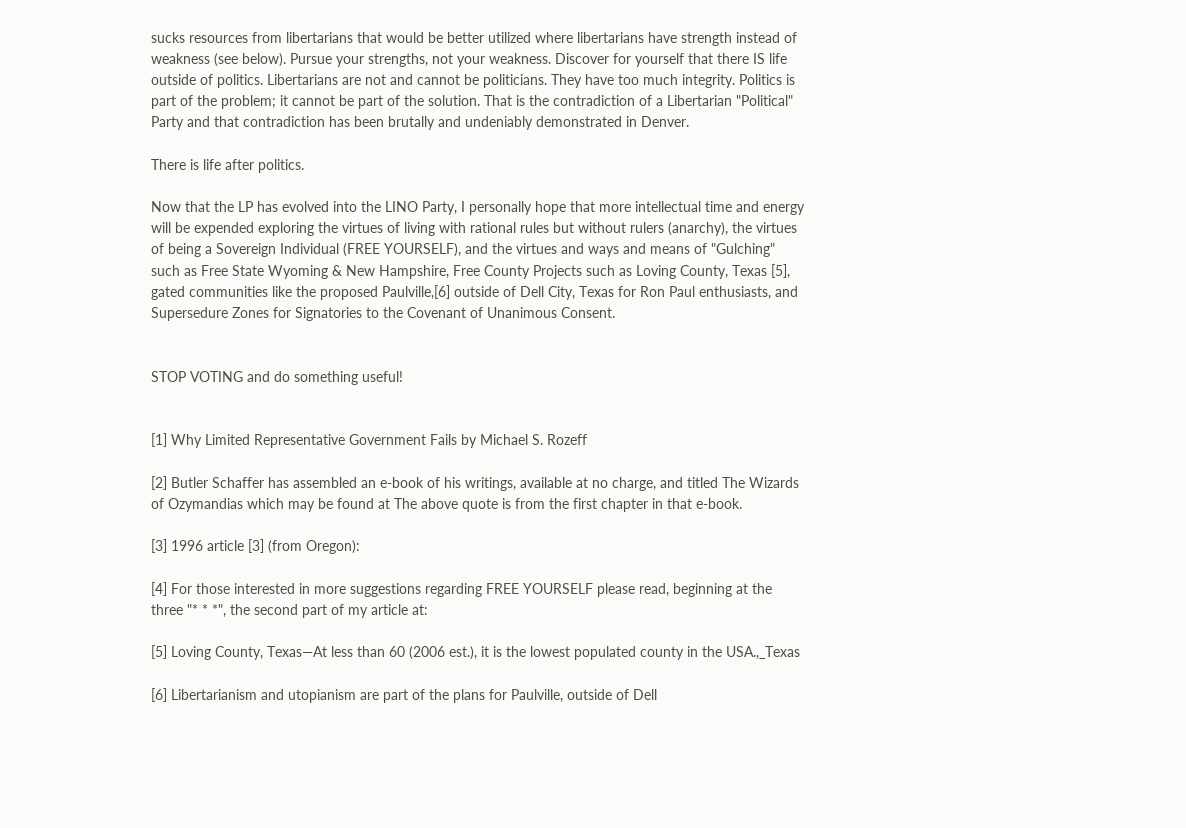sucks resources from libertarians that would be better utilized where libertarians have strength instead of weakness (see below). Pursue your strengths, not your weakness. Discover for yourself that there IS life outside of politics. Libertarians are not and cannot be politicians. They have too much integrity. Politics is part of the problem; it cannot be part of the solution. That is the contradiction of a Libertarian "Political" Party and that contradiction has been brutally and undeniably demonstrated in Denver.

There is life after politics.

Now that the LP has evolved into the LINO Party, I personally hope that more intellectual time and energy will be expended exploring the virtues of living with rational rules but without rulers (anarchy), the virtues of being a Sovereign Individual (FREE YOURSELF), and the virtues and ways and means of "Gulching" such as Free State Wyoming & New Hampshire, Free County Projects such as Loving County, Texas [5], gated communities like the proposed Paulville,[6] outside of Dell City, Texas for Ron Paul enthusiasts, and Supersedure Zones for Signatories to the Covenant of Unanimous Consent.


STOP VOTING and do something useful!


[1] Why Limited Representative Government Fails by Michael S. Rozeff

[2] Butler Schaffer has assembled an e-book of his writings, available at no charge, and titled The Wizards of Ozymandias which may be found at The above quote is from the first chapter in that e-book.

[3] 1996 article [3] (from Oregon):

[4] For those interested in more suggestions regarding FREE YOURSELF please read, beginning at the three "* * *", the second part of my article at:

[5] Loving County, Texas—At less than 60 (2006 est.), it is the lowest populated county in the USA.,_Texas

[6] Libertarianism and utopianism are part of the plans for Paulville, outside of Dell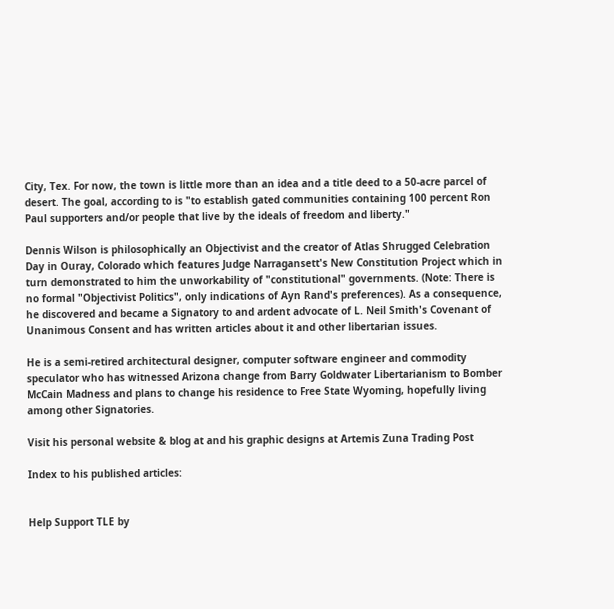City, Tex. For now, the town is little more than an idea and a title deed to a 50-acre parcel of desert. The goal, according to is "to establish gated communities containing 100 percent Ron Paul supporters and/or people that live by the ideals of freedom and liberty."

Dennis Wilson is philosophically an Objectivist and the creator of Atlas Shrugged Celebration Day in Ouray, Colorado which features Judge Narragansett's New Constitution Project which in turn demonstrated to him the unworkability of "constitutional" governments. (Note: There is no formal "Objectivist Politics", only indications of Ayn Rand's preferences). As a consequence, he discovered and became a Signatory to and ardent advocate of L. Neil Smith's Covenant of Unanimous Consent and has written articles about it and other libertarian issues.

He is a semi-retired architectural designer, computer software engineer and commodity speculator who has witnessed Arizona change from Barry Goldwater Libertarianism to Bomber McCain Madness and plans to change his residence to Free State Wyoming, hopefully living among other Signatories.

Visit his personal website & blog at and his graphic designs at Artemis Zuna Trading Post

Index to his published articles:


Help Support TLE by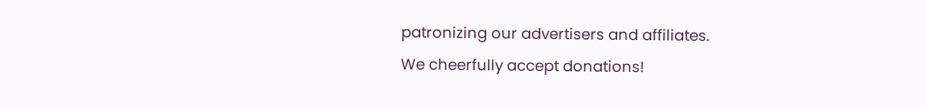patronizing our advertisers and affiliates.
We cheerfully accept donations!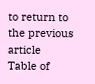to return to the previous article
Table of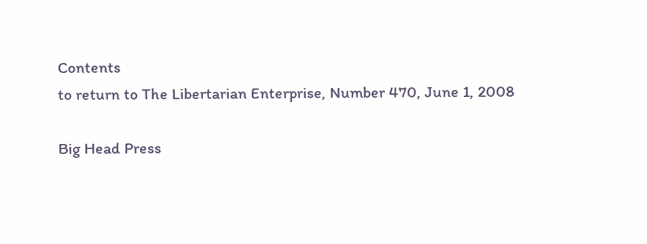Contents
to return to The Libertarian Enterprise, Number 470, June 1, 2008

Big Head Press